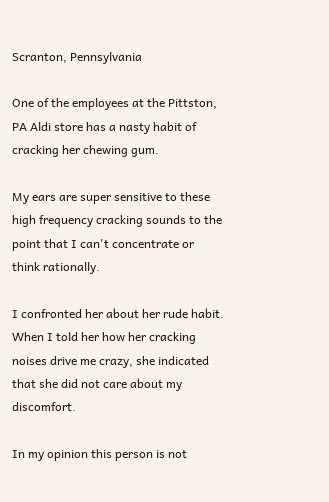Scranton, Pennsylvania

One of the employees at the Pittston, PA Aldi store has a nasty habit of cracking her chewing gum.

My ears are super sensitive to these high frequency cracking sounds to the point that I can't concentrate or think rationally.

I confronted her about her rude habit. When I told her how her cracking noises drive me crazy, she indicated that she did not care about my discomfort.

In my opinion this person is not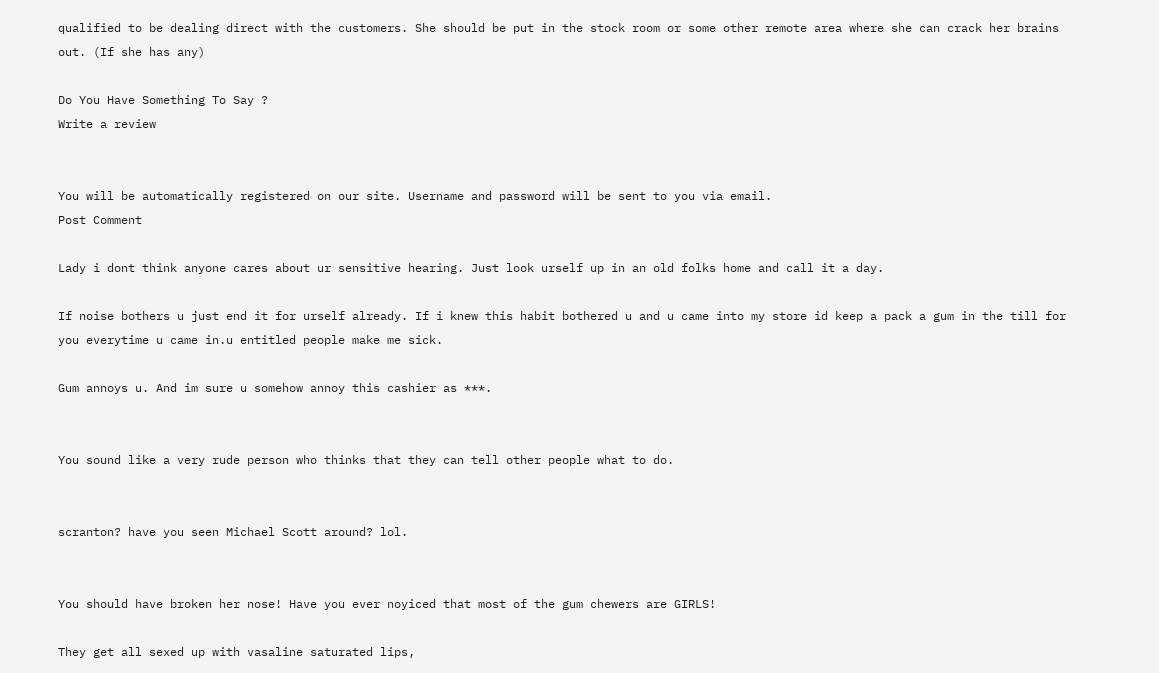qualified to be dealing direct with the customers. She should be put in the stock room or some other remote area where she can crack her brains out. (If she has any)

Do You Have Something To Say ?
Write a review


You will be automatically registered on our site. Username and password will be sent to you via email.
Post Comment

Lady i dont think anyone cares about ur sensitive hearing. Just look urself up in an old folks home and call it a day.

If noise bothers u just end it for urself already. If i knew this habit bothered u and u came into my store id keep a pack a gum in the till for you everytime u came in.u entitled people make me sick.

Gum annoys u. And im sure u somehow annoy this cashier as ***.


You sound like a very rude person who thinks that they can tell other people what to do.


scranton? have you seen Michael Scott around? lol.


You should have broken her nose! Have you ever noyiced that most of the gum chewers are GIRLS!

They get all sexed up with vasaline saturated lips,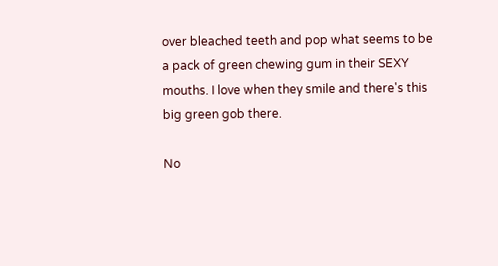over bleached teeth and pop what seems to be a pack of green chewing gum in their SEXY mouths. I love when they smile and there's this big green gob there.

No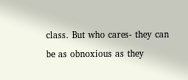class. But who cares- they can be as obnoxious as they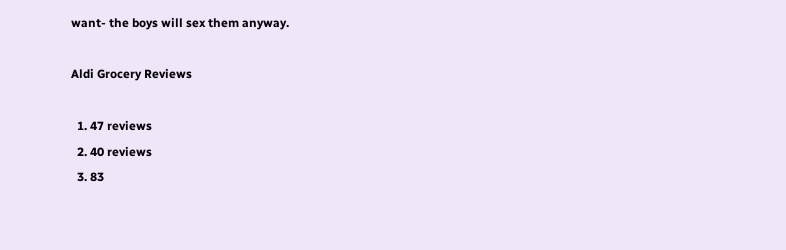want- the boys will sex them anyway.

Aldi Grocery Reviews

  1. 47 reviews
  2. 40 reviews
  3. 83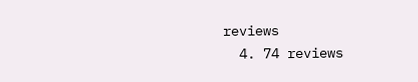reviews
  4. 74 reviews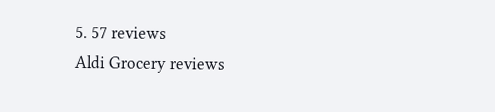5. 57 reviews
Aldi Grocery reviews